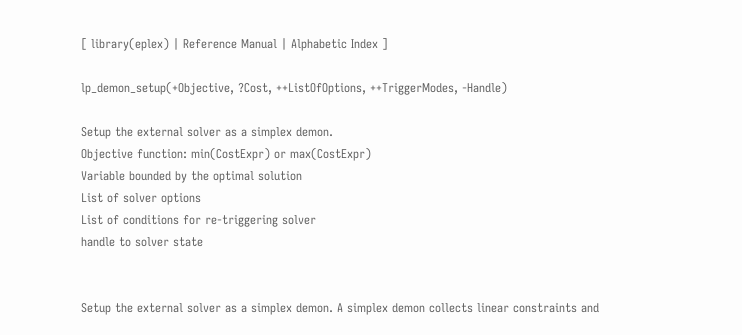[ library(eplex) | Reference Manual | Alphabetic Index ]

lp_demon_setup(+Objective, ?Cost, ++ListOfOptions, ++TriggerModes, -Handle)

Setup the external solver as a simplex demon.
Objective function: min(CostExpr) or max(CostExpr)
Variable bounded by the optimal solution
List of solver options
List of conditions for re-triggering solver
handle to solver state


Setup the external solver as a simplex demon. A simplex demon collects linear constraints and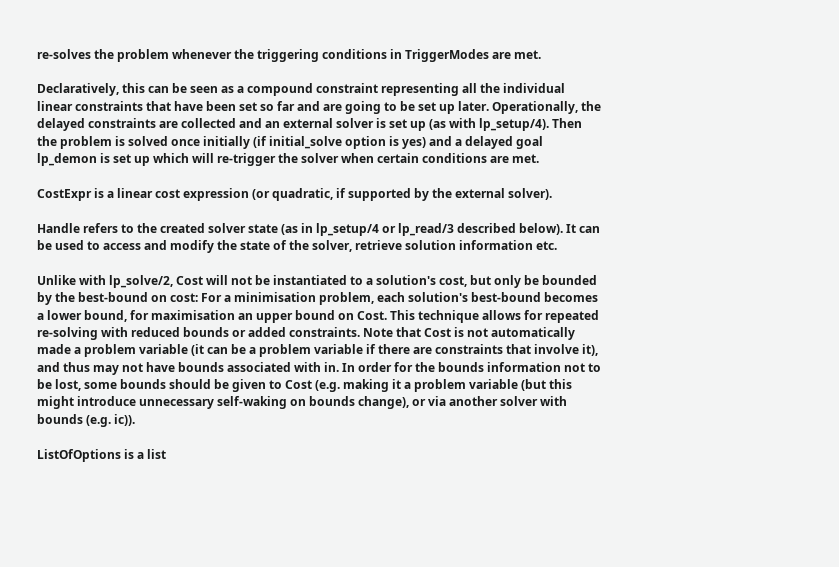re-solves the problem whenever the triggering conditions in TriggerModes are met.

Declaratively, this can be seen as a compound constraint representing all the individual linear constraints that have been set so far and are going to be set up later. Operationally, the delayed constraints are collected and an external solver is set up (as with lp_setup/4). Then the problem is solved once initially (if initial_solve option is yes) and a delayed goal lp_demon is set up which will re-trigger the solver when certain conditions are met.

CostExpr is a linear cost expression (or quadratic, if supported by the external solver).

Handle refers to the created solver state (as in lp_setup/4 or lp_read/3 described below). It can be used to access and modify the state of the solver, retrieve solution information etc.

Unlike with lp_solve/2, Cost will not be instantiated to a solution's cost, but only be bounded by the best-bound on cost: For a minimisation problem, each solution's best-bound becomes a lower bound, for maximisation an upper bound on Cost. This technique allows for repeated re-solving with reduced bounds or added constraints. Note that Cost is not automatically made a problem variable (it can be a problem variable if there are constraints that involve it), and thus may not have bounds associated with in. In order for the bounds information not to be lost, some bounds should be given to Cost (e.g. making it a problem variable (but this might introduce unnecessary self-waking on bounds change), or via another solver with bounds (e.g. ic)).

ListOfOptions is a list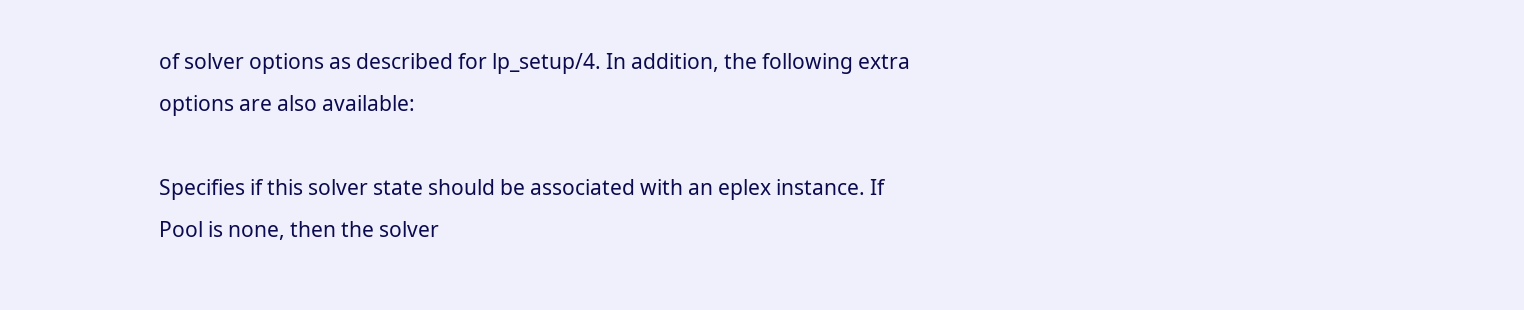of solver options as described for lp_setup/4. In addition, the following extra options are also available:

Specifies if this solver state should be associated with an eplex instance. If Pool is none, then the solver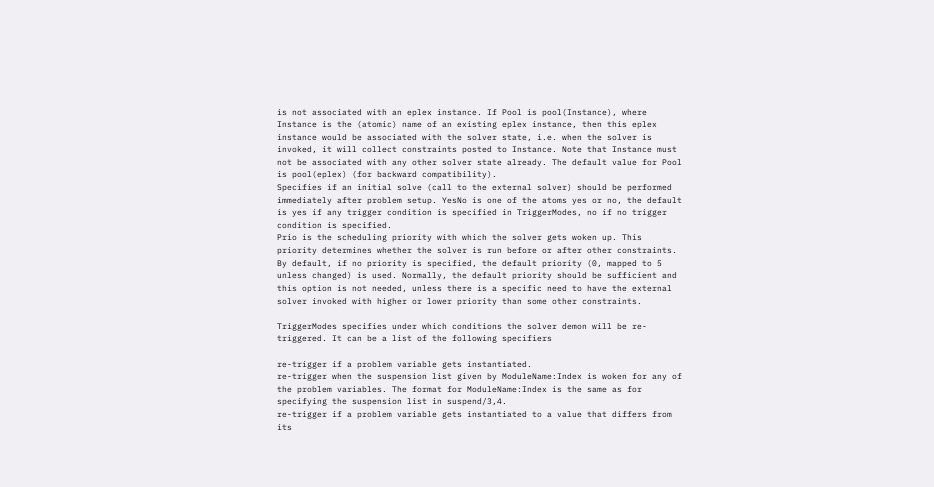is not associated with an eplex instance. If Pool is pool(Instance), where Instance is the (atomic) name of an existing eplex instance, then this eplex instance would be associated with the solver state, i.e. when the solver is invoked, it will collect constraints posted to Instance. Note that Instance must not be associated with any other solver state already. The default value for Pool is pool(eplex) (for backward compatibility).
Specifies if an initial solve (call to the external solver) should be performed immediately after problem setup. YesNo is one of the atoms yes or no, the default is yes if any trigger condition is specified in TriggerModes, no if no trigger condition is specified.
Prio is the scheduling priority with which the solver gets woken up. This priority determines whether the solver is run before or after other constraints. By default, if no priority is specified, the default priority (0, mapped to 5 unless changed) is used. Normally, the default priority should be sufficient and this option is not needed, unless there is a specific need to have the external solver invoked with higher or lower priority than some other constraints.

TriggerModes specifies under which conditions the solver demon will be re-triggered. It can be a list of the following specifiers

re-trigger if a problem variable gets instantiated.
re-trigger when the suspension list given by ModuleName:Index is woken for any of the problem variables. The format for ModuleName:Index is the same as for specifying the suspension list in suspend/3,4.
re-trigger if a problem variable gets instantiated to a value that differs from its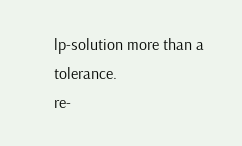lp-solution more than a tolerance.
re-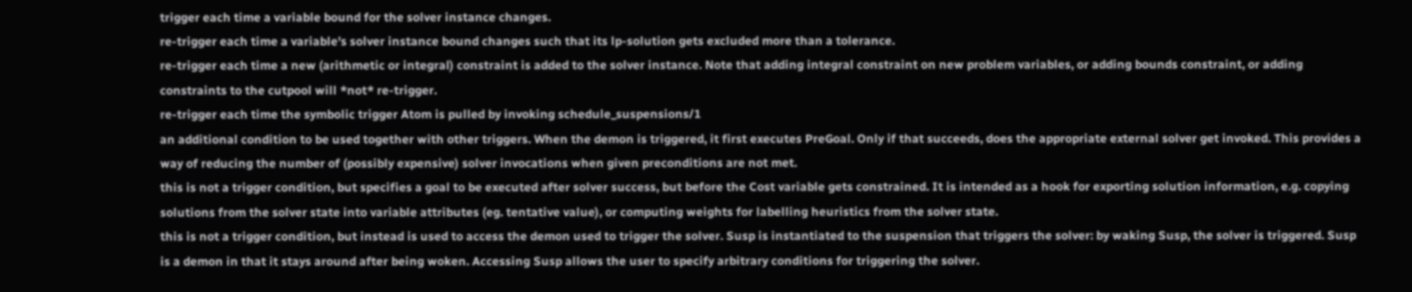trigger each time a variable bound for the solver instance changes.
re-trigger each time a variable's solver instance bound changes such that its lp-solution gets excluded more than a tolerance.
re-trigger each time a new (arithmetic or integral) constraint is added to the solver instance. Note that adding integral constraint on new problem variables, or adding bounds constraint, or adding constraints to the cutpool will *not* re-trigger.
re-trigger each time the symbolic trigger Atom is pulled by invoking schedule_suspensions/1
an additional condition to be used together with other triggers. When the demon is triggered, it first executes PreGoal. Only if that succeeds, does the appropriate external solver get invoked. This provides a way of reducing the number of (possibly expensive) solver invocations when given preconditions are not met.
this is not a trigger condition, but specifies a goal to be executed after solver success, but before the Cost variable gets constrained. It is intended as a hook for exporting solution information, e.g. copying solutions from the solver state into variable attributes (eg. tentative value), or computing weights for labelling heuristics from the solver state.
this is not a trigger condition, but instead is used to access the demon used to trigger the solver. Susp is instantiated to the suspension that triggers the solver: by waking Susp, the solver is triggered. Susp is a demon in that it stays around after being woken. Accessing Susp allows the user to specify arbitrary conditions for triggering the solver.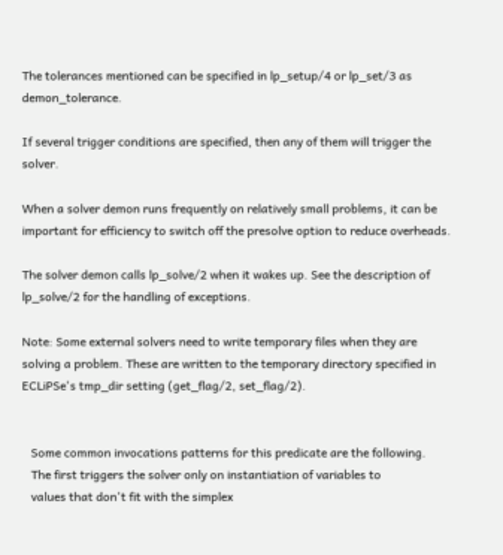The tolerances mentioned can be specified in lp_setup/4 or lp_set/3 as demon_tolerance.

If several trigger conditions are specified, then any of them will trigger the solver.

When a solver demon runs frequently on relatively small problems, it can be important for efficiency to switch off the presolve option to reduce overheads.

The solver demon calls lp_solve/2 when it wakes up. See the description of lp_solve/2 for the handling of exceptions.

Note: Some external solvers need to write temporary files when they are solving a problem. These are written to the temporary directory specified in ECLiPSe's tmp_dir setting (get_flag/2, set_flag/2).


   Some common invocations patterns for this predicate are the following.
   The first triggers the solver only on instantiation of variables to
   values that don't fit with the simplex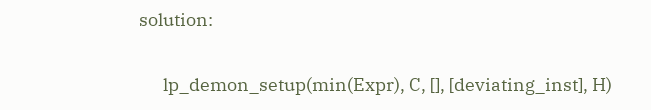solution:

      lp_demon_setup(min(Expr), C, [], [deviating_inst], H)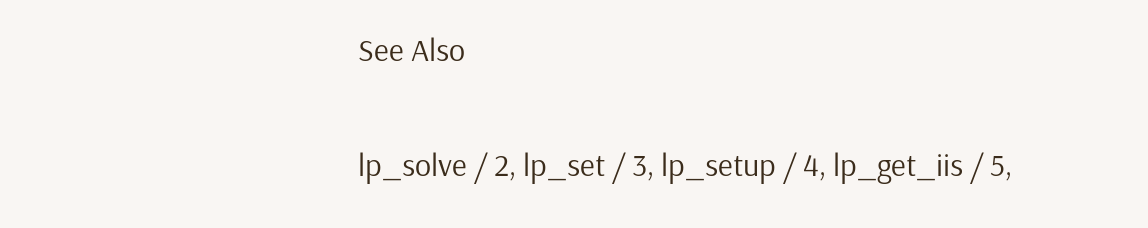See Also

lp_solve / 2, lp_set / 3, lp_setup / 4, lp_get_iis / 5,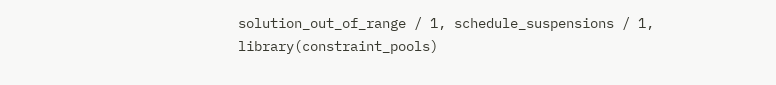solution_out_of_range / 1, schedule_suspensions / 1, library(constraint_pools)